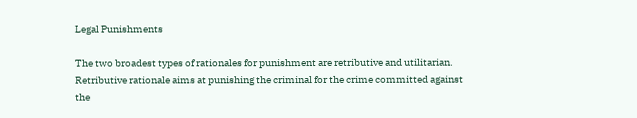Legal Punishments

The two broadest types of rationales for punishment are retributive and utilitarian. Retributive rationale aims at punishing the criminal for the crime committed against the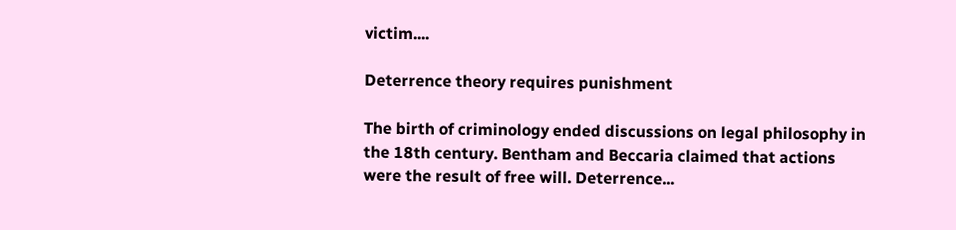victim....

Deterrence theory requires punishment

The birth of criminology ended discussions on legal philosophy in the 18th century. Bentham and Beccaria claimed that actions were the result of free will. Deterrence...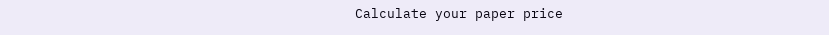Calculate your paper price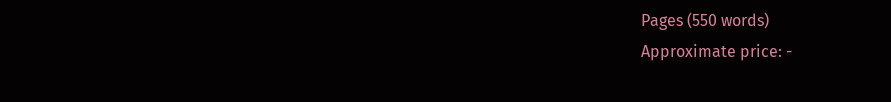Pages (550 words)
Approximate price: -